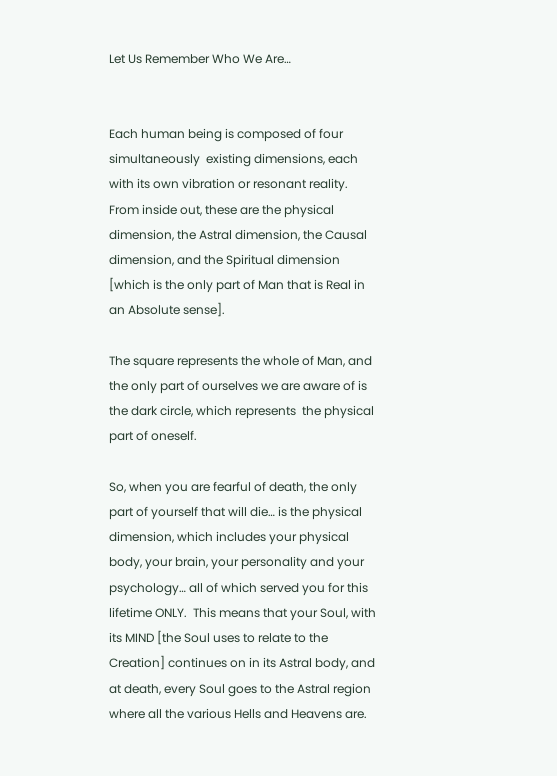Let Us Remember Who We Are…


Each human being is composed of four simultaneously  existing dimensions, each with its own vibration or resonant reality.  From inside out, these are the physical dimension, the Astral dimension, the Causal dimension, and the Spiritual dimension [which is the only part of Man that is Real in an Absolute sense].

The square represents the whole of Man, and the only part of ourselves we are aware of is the dark circle, which represents  the physical part of oneself.

So, when you are fearful of death, the only part of yourself that will die… is the physical dimension, which includes your physical body, your brain, your personality and your  psychology… all of which served you for this lifetime ONLY.  This means that your Soul, with its MIND [the Soul uses to relate to the Creation] continues on in its Astral body, and at death, every Soul goes to the Astral region where all the various Hells and Heavens are.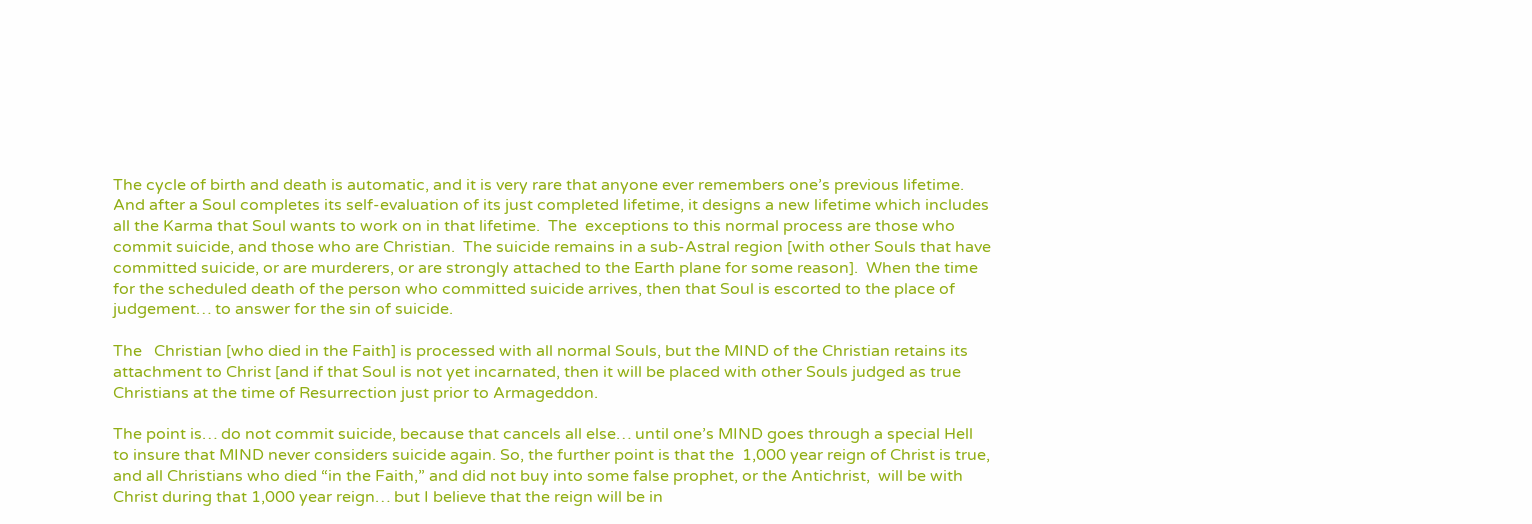The cycle of birth and death is automatic, and it is very rare that anyone ever remembers one’s previous lifetime. And after a Soul completes its self-evaluation of its just completed lifetime, it designs a new lifetime which includes all the Karma that Soul wants to work on in that lifetime.  The  exceptions to this normal process are those who commit suicide, and those who are Christian.  The suicide remains in a sub-Astral region [with other Souls that have committed suicide, or are murderers, or are strongly attached to the Earth plane for some reason].  When the time for the scheduled death of the person who committed suicide arrives, then that Soul is escorted to the place of judgement… to answer for the sin of suicide.

The   Christian [who died in the Faith] is processed with all normal Souls, but the MIND of the Christian retains its attachment to Christ [and if that Soul is not yet incarnated, then it will be placed with other Souls judged as true Christians at the time of Resurrection just prior to Armageddon.

The point is… do not commit suicide, because that cancels all else… until one’s MIND goes through a special Hell to insure that MIND never considers suicide again. So, the further point is that the  1,000 year reign of Christ is true, and all Christians who died “in the Faith,” and did not buy into some false prophet, or the Antichrist,  will be with Christ during that 1,000 year reign… but I believe that the reign will be in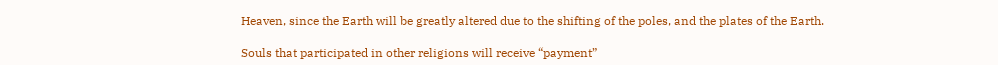Heaven, since the Earth will be greatly altered due to the shifting of the poles, and the plates of the Earth.

Souls that participated in other religions will receive “payment”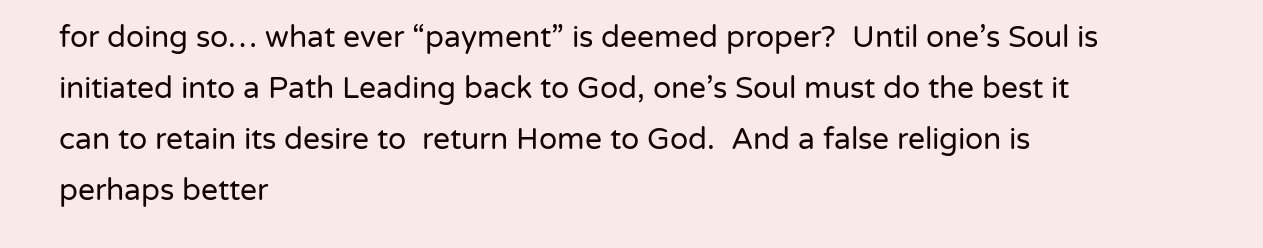for doing so… what ever “payment” is deemed proper?  Until one’s Soul is initiated into a Path Leading back to God, one’s Soul must do the best it can to retain its desire to  return Home to God.  And a false religion is perhaps better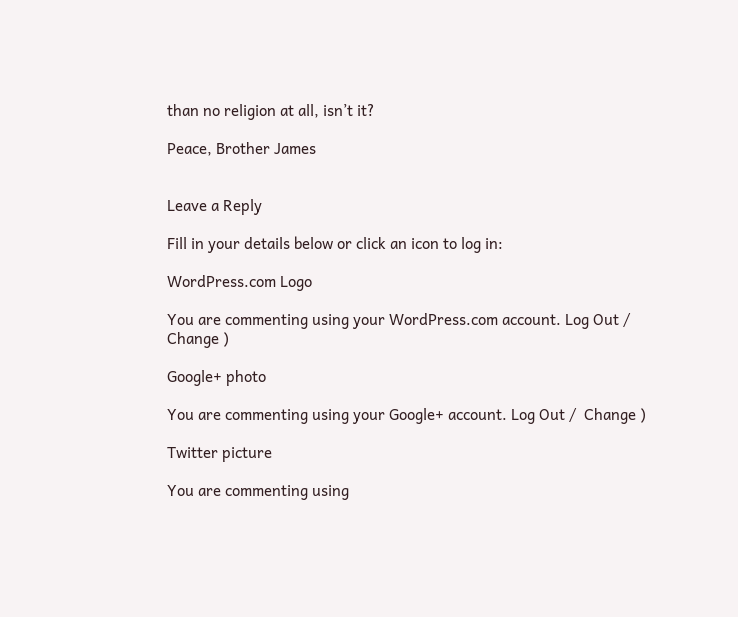than no religion at all, isn’t it?

Peace, Brother James


Leave a Reply

Fill in your details below or click an icon to log in:

WordPress.com Logo

You are commenting using your WordPress.com account. Log Out /  Change )

Google+ photo

You are commenting using your Google+ account. Log Out /  Change )

Twitter picture

You are commenting using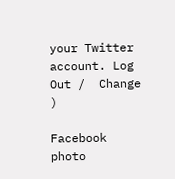your Twitter account. Log Out /  Change )

Facebook photo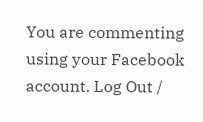You are commenting using your Facebook account. Log Out /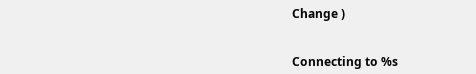Change )


Connecting to %s